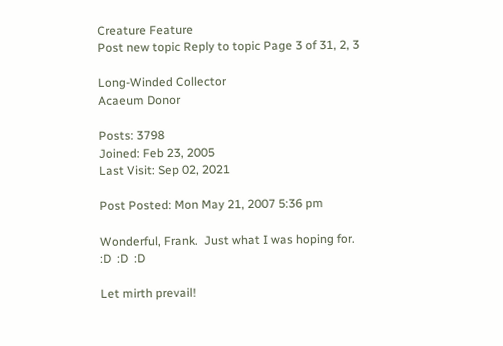Creature Feature
Post new topic Reply to topic Page 3 of 31, 2, 3

Long-Winded Collector
Acaeum Donor

Posts: 3798
Joined: Feb 23, 2005
Last Visit: Sep 02, 2021

Post Posted: Mon May 21, 2007 5:36 pm

Wonderful, Frank.  Just what I was hoping for.   :D  :D  :D

Let mirth prevail!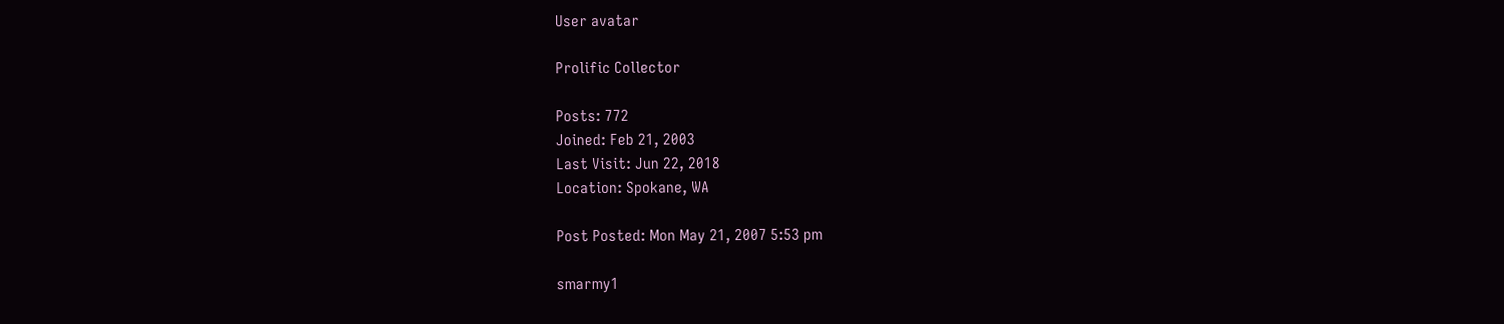User avatar

Prolific Collector

Posts: 772
Joined: Feb 21, 2003
Last Visit: Jun 22, 2018
Location: Spokane, WA

Post Posted: Mon May 21, 2007 5:53 pm

smarmy1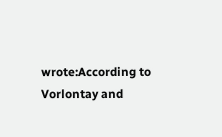wrote:According to Vorlontay and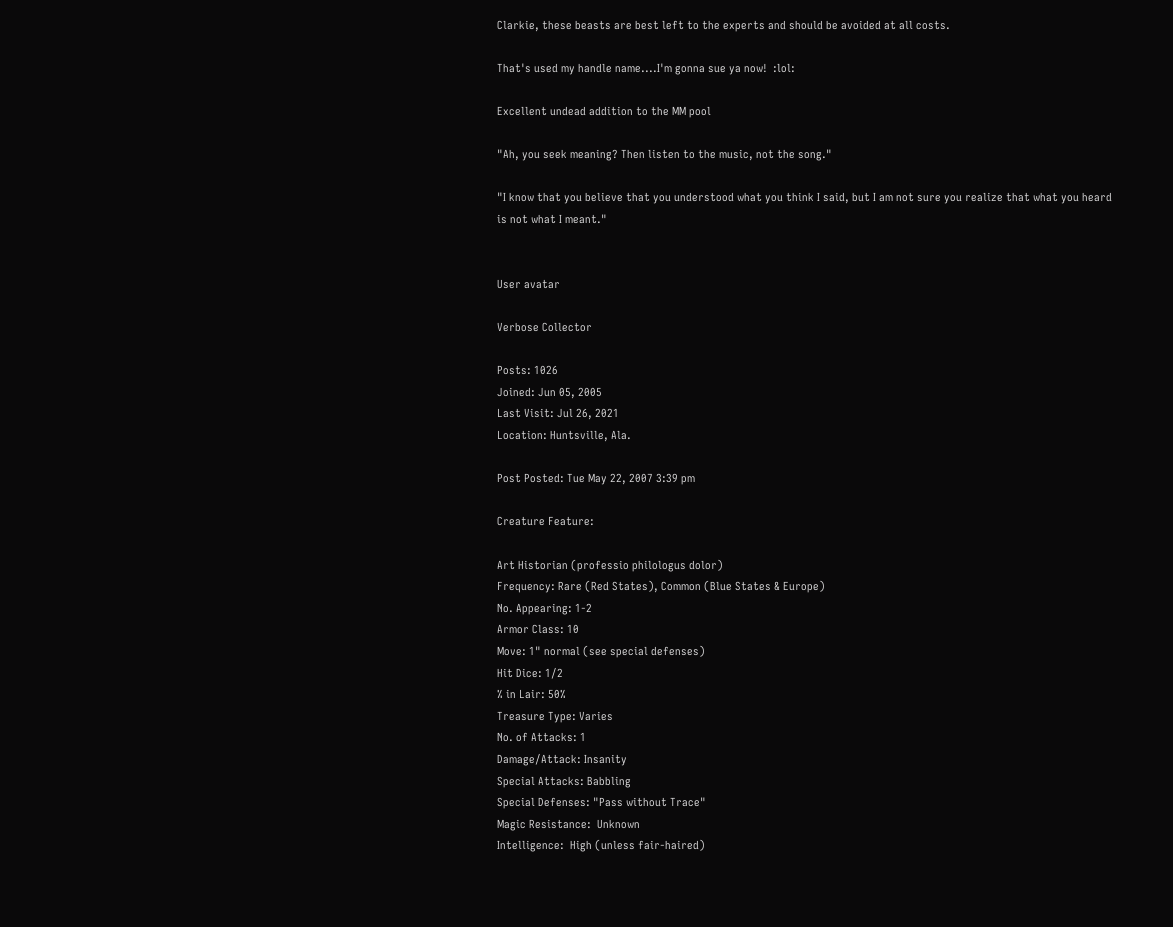Clarkie, these beasts are best left to the experts and should be avoided at all costs.

That's used my handle name....I'm gonna sue ya now!  :lol:

Excellent undead addition to the MM pool

"Ah, you seek meaning? Then listen to the music, not the song."

"I know that you believe that you understood what you think I said, but I am not sure you realize that what you heard is not what I meant."


User avatar

Verbose Collector

Posts: 1026
Joined: Jun 05, 2005
Last Visit: Jul 26, 2021
Location: Huntsville, Ala.

Post Posted: Tue May 22, 2007 3:39 pm

Creature Feature:

Art Historian (professio philologus dolor)
Frequency: Rare (Red States), Common (Blue States & Europe)
No. Appearing: 1-2
Armor Class: 10
Move: 1" normal (see special defenses)
Hit Dice: 1/2
% in Lair: 50%
Treasure Type: Varies
No. of Attacks: 1
Damage/Attack: Insanity
Special Attacks: Babbling
Special Defenses: "Pass without Trace"
Magic Resistance:  Unknown
Intelligence:  High (unless fair-haired)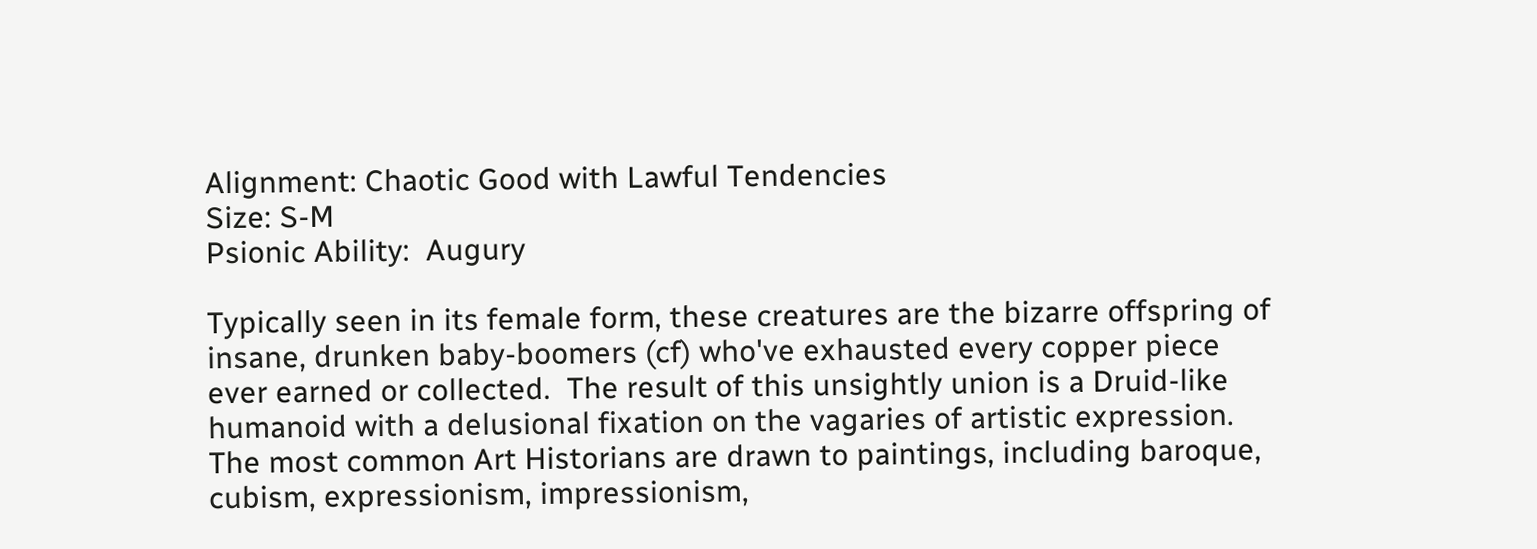Alignment: Chaotic Good with Lawful Tendencies
Size: S-M
Psionic Ability:  Augury

Typically seen in its female form, these creatures are the bizarre offspring of insane, drunken baby-boomers (cf) who've exhausted every copper piece ever earned or collected.  The result of this unsightly union is a Druid-like humanoid with a delusional fixation on the vagaries of artistic expression.  The most common Art Historians are drawn to paintings, including baroque, cubism, expressionism, impressionism,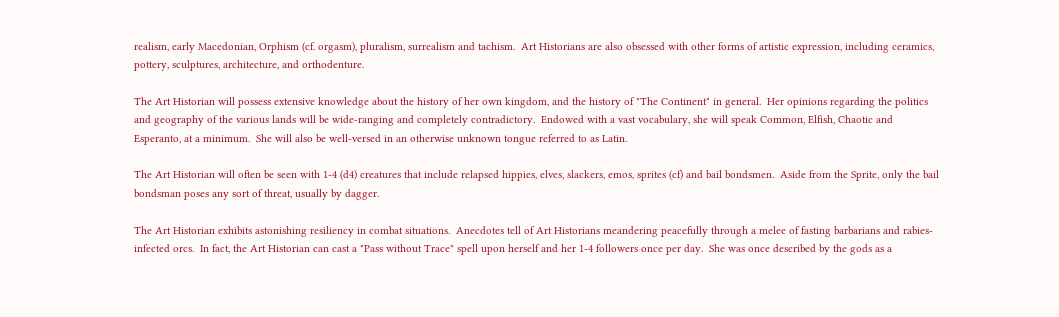realism, early Macedonian, Orphism (cf. orgasm), pluralism, surrealism and tachism.  Art Historians are also obsessed with other forms of artistic expression, including ceramics, pottery, sculptures, architecture, and orthodenture.

The Art Historian will possess extensive knowledge about the history of her own kingdom, and the history of "The Continent" in general.  Her opinions regarding the politics and geography of the various lands will be wide-ranging and completely contradictory.  Endowed with a vast vocabulary, she will speak Common, Elfish, Chaotic and Esperanto, at a minimum.  She will also be well-versed in an otherwise unknown tongue referred to as Latin.

The Art Historian will often be seen with 1-4 (d4) creatures that include relapsed hippies, elves, slackers, emos, sprites (cf) and bail bondsmen.  Aside from the Sprite, only the bail bondsman poses any sort of threat, usually by dagger.

The Art Historian exhibits astonishing resiliency in combat situations.  Anecdotes tell of Art Historians meandering peacefully through a melee of fasting barbarians and rabies-infected orcs.  In fact, the Art Historian can cast a "Pass without Trace" spell upon herself and her 1-4 followers once per day.  She was once described by the gods as a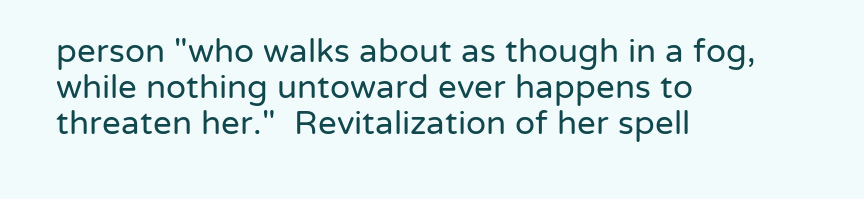person "who walks about as though in a fog, while nothing untoward ever happens to threaten her."  Revitalization of her spell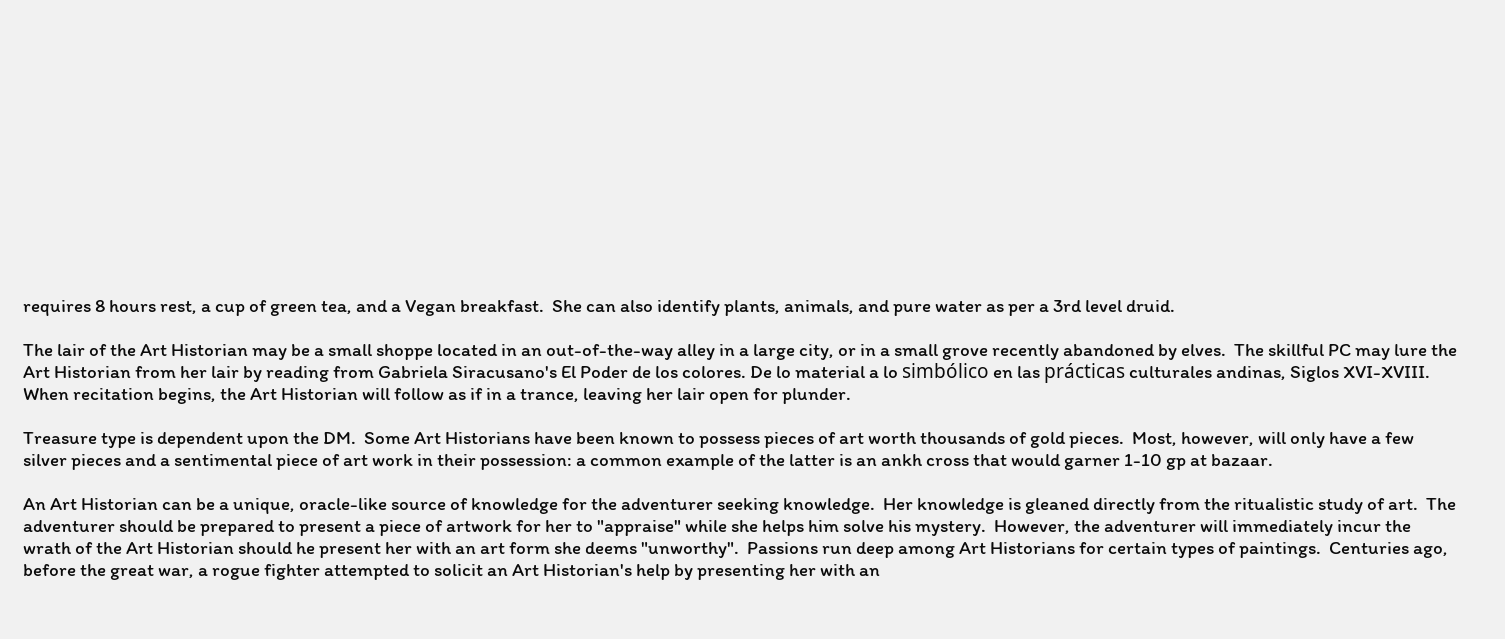requires 8 hours rest, a cup of green tea, and a Vegan breakfast.  She can also identify plants, animals, and pure water as per a 3rd level druid.

The lair of the Art Historian may be a small shoppe located in an out-of-the-way alley in a large city, or in a small grove recently abandoned by elves.  The skillful PC may lure the Art Historian from her lair by reading from Gabriela Siracusano's El Poder de los colores. De lo material a lo simbólico en las prácticas culturales andinas, Siglos XVI-XVIII.  When recitation begins, the Art Historian will follow as if in a trance, leaving her lair open for plunder.

Treasure type is dependent upon the DM.  Some Art Historians have been known to possess pieces of art worth thousands of gold pieces.  Most, however, will only have a few silver pieces and a sentimental piece of art work in their possession: a common example of the latter is an ankh cross that would garner 1-10 gp at bazaar.

An Art Historian can be a unique, oracle-like source of knowledge for the adventurer seeking knowledge.  Her knowledge is gleaned directly from the ritualistic study of art.  The adventurer should be prepared to present a piece of artwork for her to "appraise" while she helps him solve his mystery.  However, the adventurer will immediately incur the wrath of the Art Historian should he present her with an art form she deems "unworthy".  Passions run deep among Art Historians for certain types of paintings.  Centuries ago, before the great war, a rogue fighter attempted to solicit an Art Historian's help by presenting her with an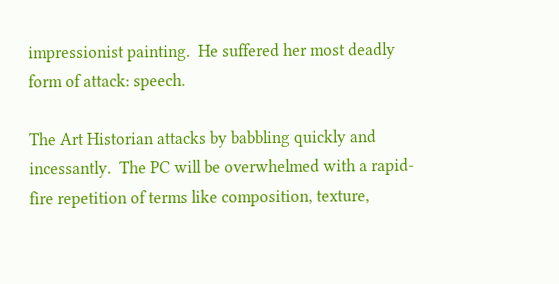impressionist painting.  He suffered her most deadly form of attack: speech.

The Art Historian attacks by babbling quickly and incessantly.  The PC will be overwhelmed with a rapid-fire repetition of terms like composition, texture,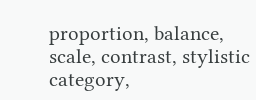proportion, balance, scale, contrast, stylistic category,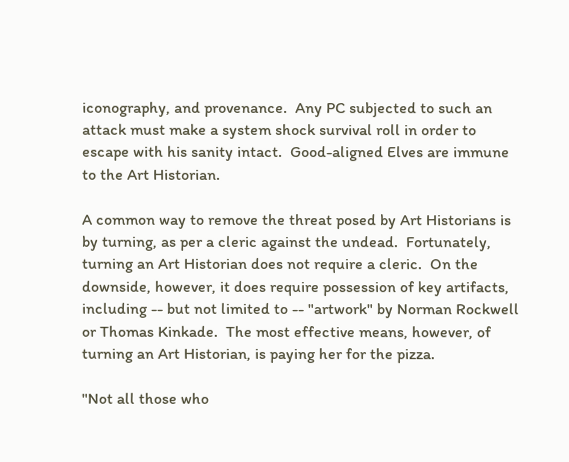iconography, and provenance.  Any PC subjected to such an attack must make a system shock survival roll in order to escape with his sanity intact.  Good-aligned Elves are immune to the Art Historian.

A common way to remove the threat posed by Art Historians is by turning, as per a cleric against the undead.  Fortunately, turning an Art Historian does not require a cleric.  On the downside, however, it does require possession of key artifacts, including -- but not limited to -- "artwork" by Norman Rockwell or Thomas Kinkade.  The most effective means, however, of turning an Art Historian, is paying her for the pizza.

"Not all those who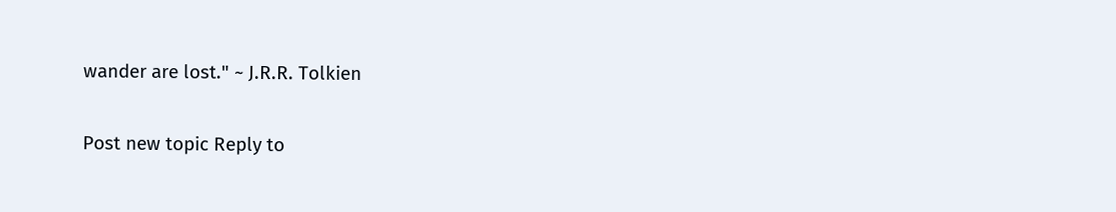wander are lost." ~ J.R.R. Tolkien

Post new topic Reply to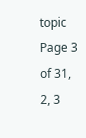topic Page 3 of 31, 2, 3